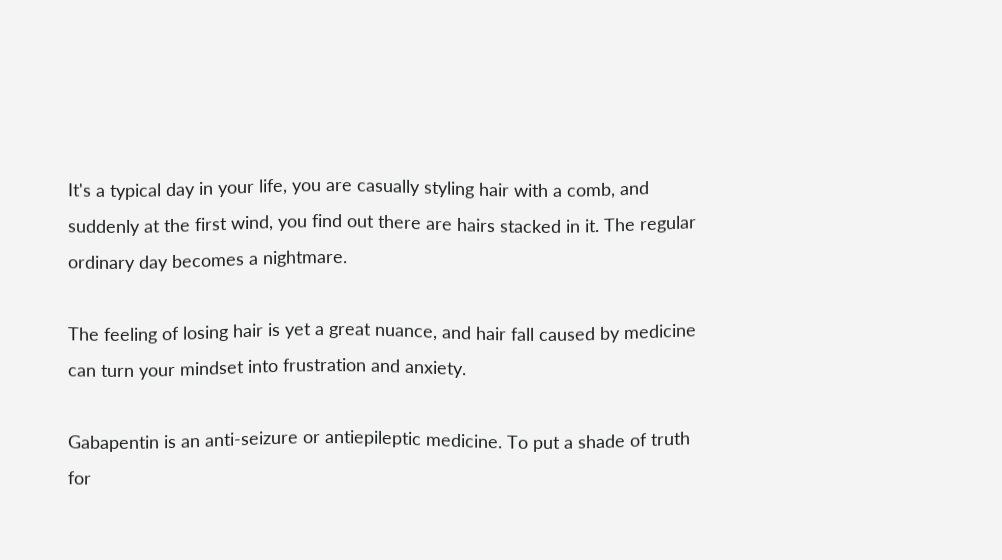It's a typical day in your life, you are casually styling hair with a comb, and suddenly at the first wind, you find out there are hairs stacked in it. The regular ordinary day becomes a nightmare.

The feeling of losing hair is yet a great nuance, and hair fall caused by medicine can turn your mindset into frustration and anxiety.

Gabapentin is an anti-seizure or antiepileptic medicine. To put a shade of truth for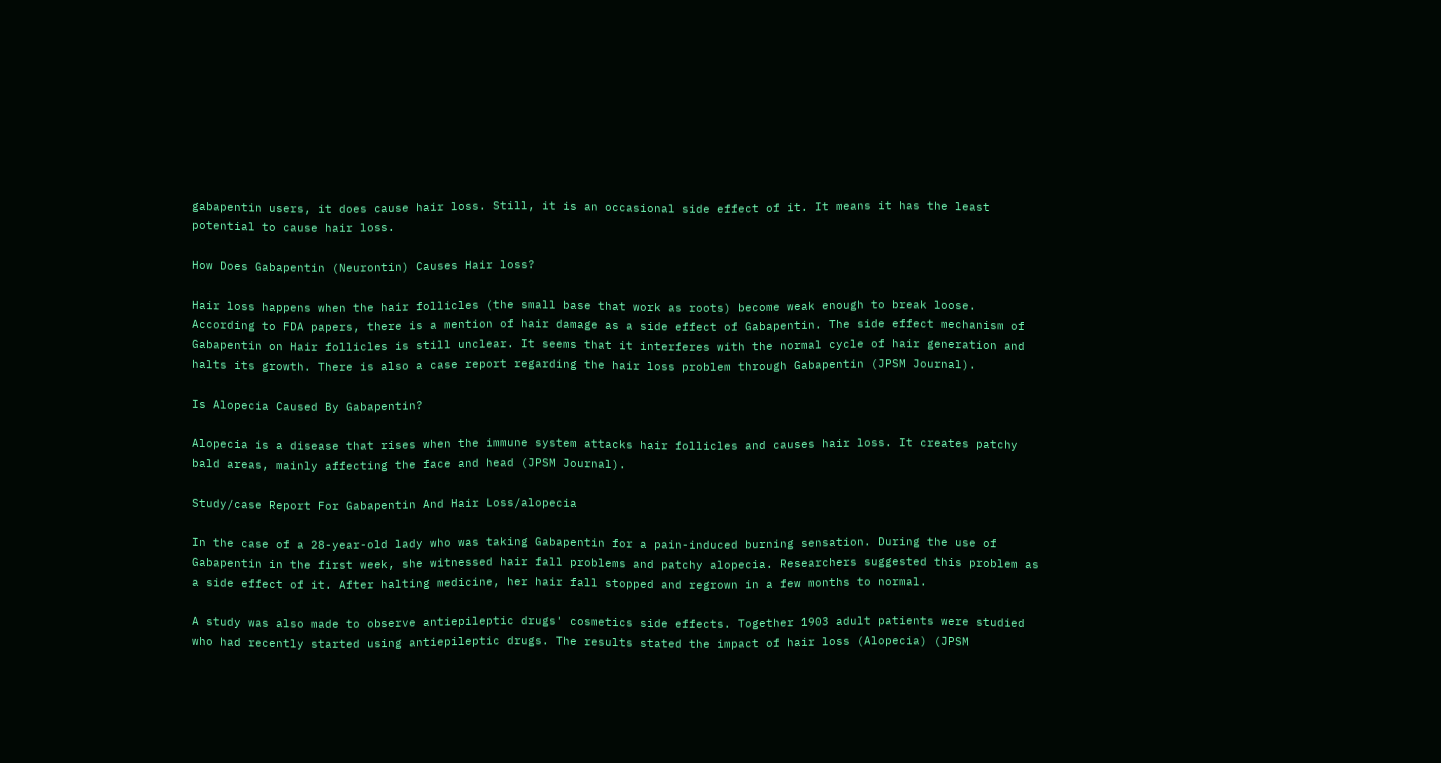gabapentin users, it does cause hair loss. Still, it is an occasional side effect of it. It means it has the least potential to cause hair loss.

How Does Gabapentin (Neurontin) Causes Hair loss?

Hair loss happens when the hair follicles (the small base that work as roots) become weak enough to break loose. According to FDA papers, there is a mention of hair damage as a side effect of Gabapentin. The side effect mechanism of Gabapentin on Hair follicles is still unclear. It seems that it interferes with the normal cycle of hair generation and halts its growth. There is also a case report regarding the hair loss problem through Gabapentin (JPSM Journal).

Is Alopecia Caused By Gabapentin?

Alopecia is a disease that rises when the immune system attacks hair follicles and causes hair loss. It creates patchy bald areas, mainly affecting the face and head (JPSM Journal).

Study/case Report For Gabapentin And Hair Loss/alopecia

In the case of a 28-year-old lady who was taking Gabapentin for a pain-induced burning sensation. During the use of Gabapentin in the first week, she witnessed hair fall problems and patchy alopecia. Researchers suggested this problem as a side effect of it. After halting medicine, her hair fall stopped and regrown in a few months to normal.

A study was also made to observe antiepileptic drugs' cosmetics side effects. Together 1903 adult patients were studied who had recently started using antiepileptic drugs. The results stated the impact of hair loss (Alopecia) (JPSM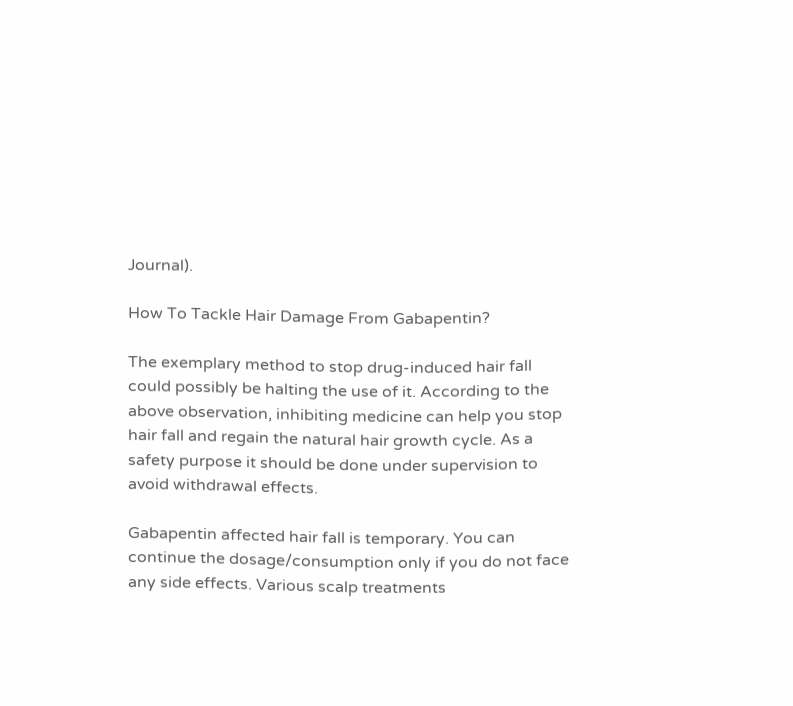Journal).

How To Tackle Hair Damage From Gabapentin?

The exemplary method to stop drug-induced hair fall could possibly be halting the use of it. According to the above observation, inhibiting medicine can help you stop hair fall and regain the natural hair growth cycle. As a safety purpose it should be done under supervision to avoid withdrawal effects.

Gabapentin affected hair fall is temporary. You can continue the dosage/consumption only if you do not face any side effects. Various scalp treatments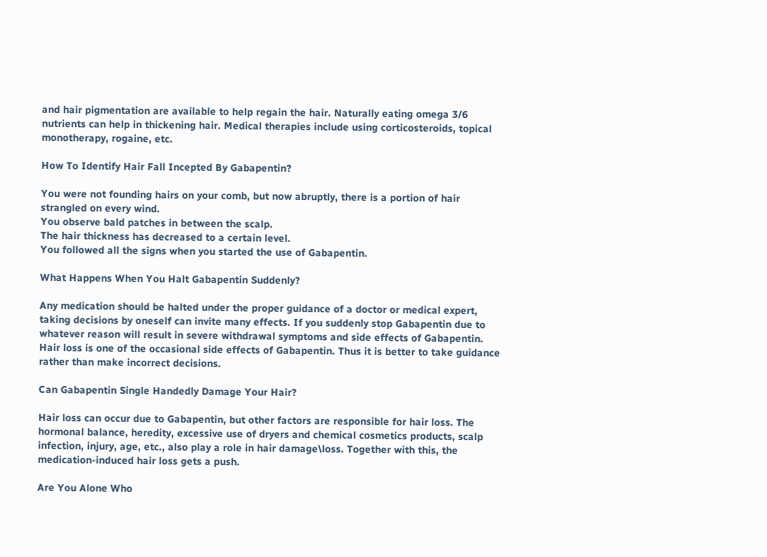and hair pigmentation are available to help regain the hair. Naturally eating omega 3/6 nutrients can help in thickening hair. Medical therapies include using corticosteroids, topical monotherapy, rogaine, etc.

How To Identify Hair Fall Incepted By Gabapentin?

You were not founding hairs on your comb, but now abruptly, there is a portion of hair strangled on every wind.
You observe bald patches in between the scalp.
The hair thickness has decreased to a certain level.
You followed all the signs when you started the use of Gabapentin.

What Happens When You Halt Gabapentin Suddenly?

Any medication should be halted under the proper guidance of a doctor or medical expert, taking decisions by oneself can invite many effects. If you suddenly stop Gabapentin due to whatever reason will result in severe withdrawal symptoms and side effects of Gabapentin. Hair loss is one of the occasional side effects of Gabapentin. Thus it is better to take guidance rather than make incorrect decisions.

Can Gabapentin Single Handedly Damage Your Hair?

Hair loss can occur due to Gabapentin, but other factors are responsible for hair loss. The hormonal balance, heredity, excessive use of dryers and chemical cosmetics products, scalp infection, injury, age, etc., also play a role in hair damage\loss. Together with this, the medication-induced hair loss gets a push.

Are You Alone Who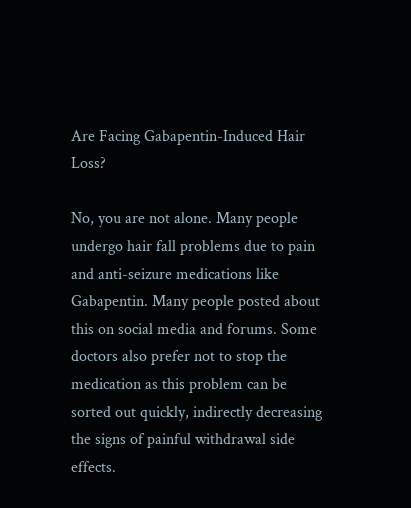Are Facing Gabapentin-Induced Hair Loss?

No, you are not alone. Many people undergo hair fall problems due to pain and anti-seizure medications like Gabapentin. Many people posted about this on social media and forums. Some doctors also prefer not to stop the medication as this problem can be sorted out quickly, indirectly decreasing the signs of painful withdrawal side effects.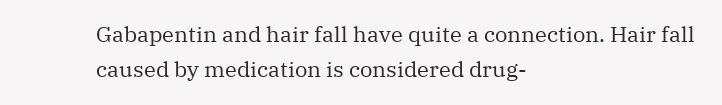Gabapentin and hair fall have quite a connection. Hair fall caused by medication is considered drug-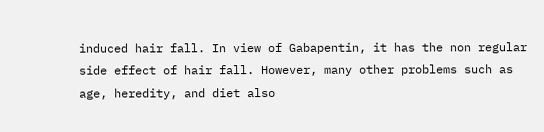induced hair fall. In view of Gabapentin, it has the non regular side effect of hair fall. However, many other problems such as age, heredity, and diet also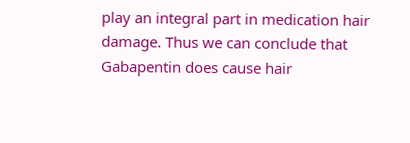play an integral part in medication hair damage. Thus we can conclude that Gabapentin does cause hair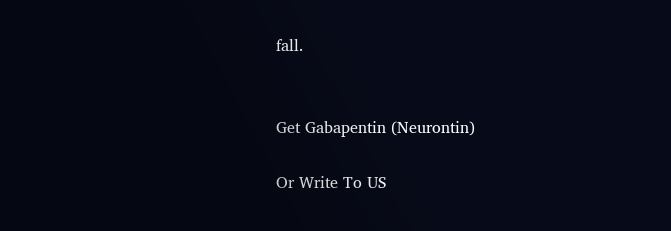fall.


Get Gabapentin (Neurontin)

Or Write To US